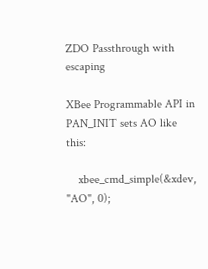ZDO Passthrough with escaping

XBee Programmable API in PAN_INIT sets AO like this:

    xbee_cmd_simple(&xdev, "AO", 0);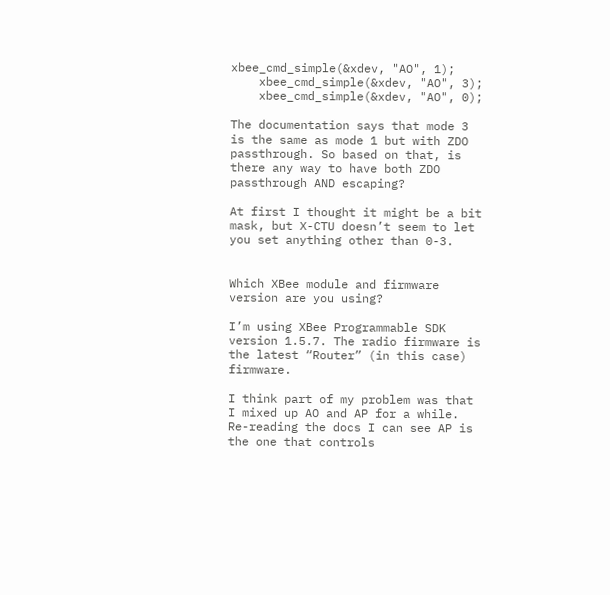xbee_cmd_simple(&xdev, "AO", 1);
    xbee_cmd_simple(&xdev, "AO", 3);
    xbee_cmd_simple(&xdev, "AO", 0);

The documentation says that mode 3 is the same as mode 1 but with ZDO passthrough. So based on that, is there any way to have both ZDO passthrough AND escaping?

At first I thought it might be a bit mask, but X-CTU doesn’t seem to let you set anything other than 0-3.


Which XBee module and firmware version are you using?

I’m using XBee Programmable SDK version 1.5.7. The radio firmware is the latest “Router” (in this case) firmware.

I think part of my problem was that I mixed up AO and AP for a while. Re-reading the docs I can see AP is the one that controls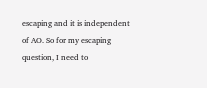escaping and it is independent of AO. So for my escaping question, I need to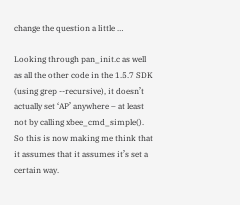change the question a little …

Looking through pan_init.c as well as all the other code in the 1.5.7 SDK (using grep --recursive), it doesn’t actually set ‘AP’ anywhere – at least not by calling xbee_cmd_simple(). So this is now making me think that it assumes that it assumes it’s set a certain way.